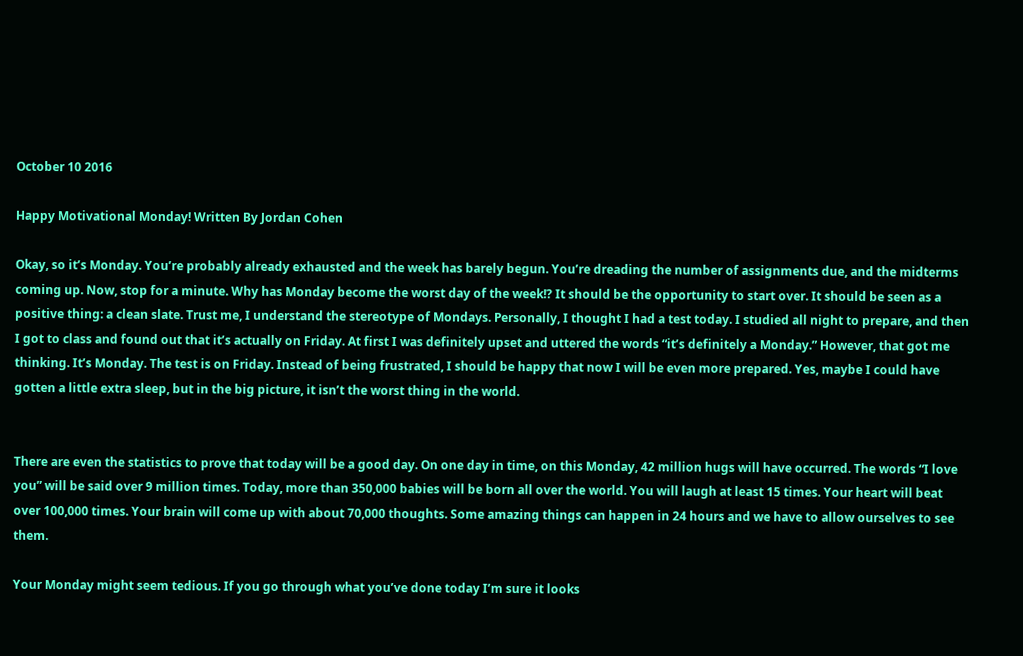October 10 2016

Happy Motivational Monday! Written By Jordan Cohen

Okay, so it’s Monday. You’re probably already exhausted and the week has barely begun. You’re dreading the number of assignments due, and the midterms coming up. Now, stop for a minute. Why has Monday become the worst day of the week!? It should be the opportunity to start over. It should be seen as a positive thing: a clean slate. Trust me, I understand the stereotype of Mondays. Personally, I thought I had a test today. I studied all night to prepare, and then I got to class and found out that it’s actually on Friday. At first I was definitely upset and uttered the words “it’s definitely a Monday.” However, that got me thinking. It’s Monday. The test is on Friday. Instead of being frustrated, I should be happy that now I will be even more prepared. Yes, maybe I could have gotten a little extra sleep, but in the big picture, it isn’t the worst thing in the world.


There are even the statistics to prove that today will be a good day. On one day in time, on this Monday, 42 million hugs will have occurred. The words “I love you” will be said over 9 million times. Today, more than 350,000 babies will be born all over the world. You will laugh at least 15 times. Your heart will beat over 100,000 times. Your brain will come up with about 70,000 thoughts. Some amazing things can happen in 24 hours and we have to allow ourselves to see them.

Your Monday might seem tedious. If you go through what you’ve done today I’m sure it looks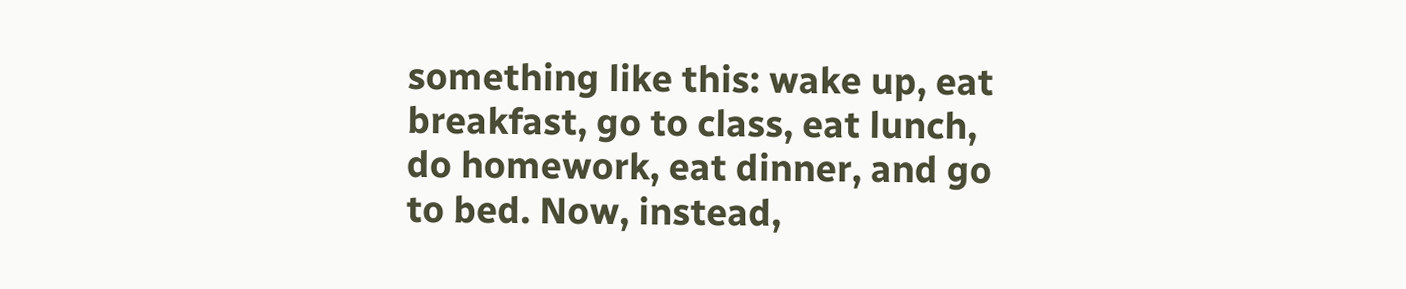something like this: wake up, eat breakfast, go to class, eat lunch, do homework, eat dinner, and go to bed. Now, instead,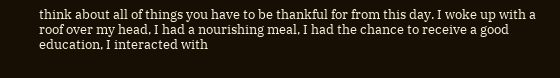think about all of things you have to be thankful for from this day. I woke up with a roof over my head, I had a nourishing meal, I had the chance to receive a good education, I interacted with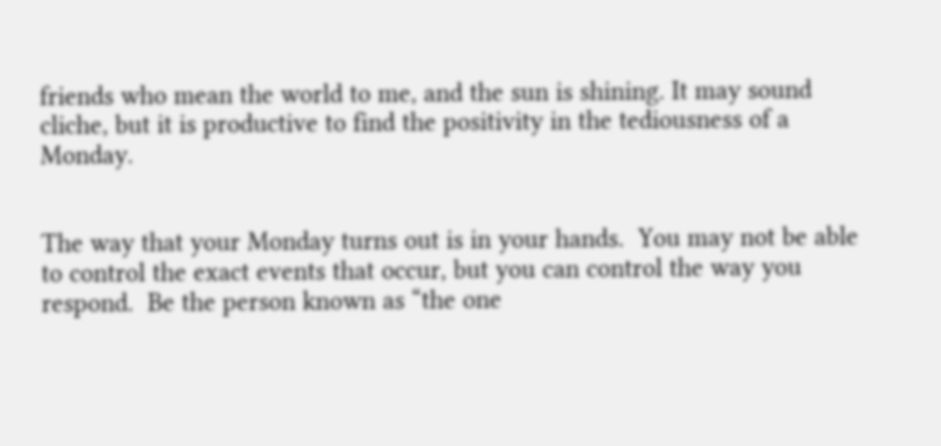friends who mean the world to me, and the sun is shining. It may sound cliche, but it is productive to find the positivity in the tediousness of a Monday.


The way that your Monday turns out is in your hands.  You may not be able to control the exact events that occur, but you can control the way you respond.  Be the person known as “the one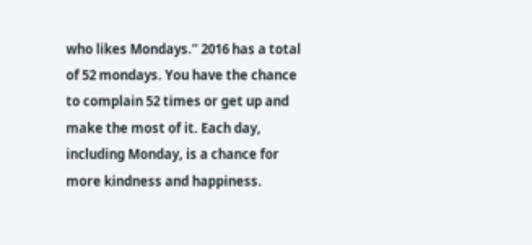who likes Mondays.” 2016 has a total of 52 mondays. You have the chance to complain 52 times or get up and make the most of it. Each day, including Monday, is a chance for more kindness and happiness.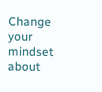Change your mindset about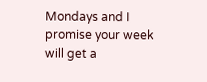Mondays and I promise your week will get a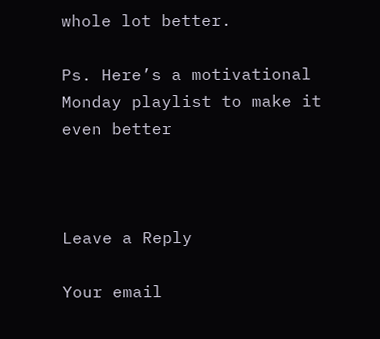whole lot better.

Ps. Here’s a motivational Monday playlist to make it even better



Leave a Reply

Your email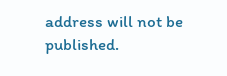address will not be published.